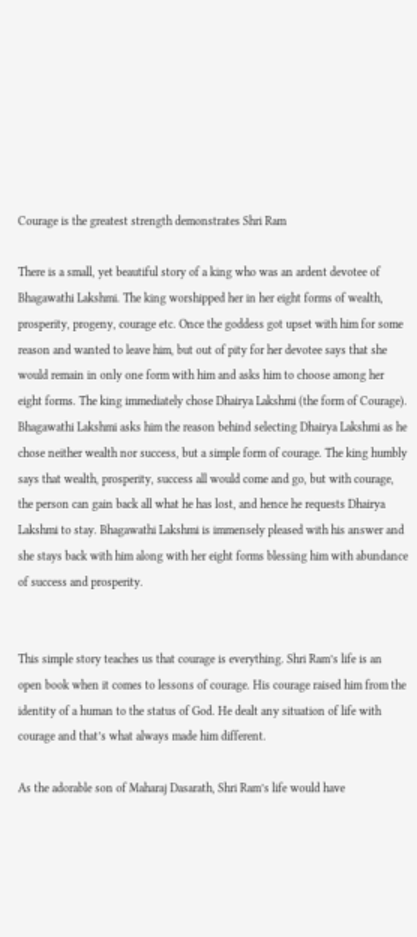Courage is the greatest strength demonstrates Shri Ram

There is a small, yet beautiful story of a king who was an ardent devotee of Bhagawathi Lakshmi. The king worshipped her in her eight forms of wealth, prosperity, progeny, courage etc. Once the goddess got upset with him for some reason and wanted to leave him, but out of pity for her devotee says that she would remain in only one form with him and asks him to choose among her eight forms. The king immediately chose Dhairya Lakshmi (the form of Courage). Bhagawathi Lakshmi asks him the reason behind selecting Dhairya Lakshmi as he chose neither wealth nor success, but a simple form of courage. The king humbly says that wealth, prosperity, success all would come and go, but with courage, the person can gain back all what he has lost, and hence he requests Dhairya Lakshmi to stay. Bhagawathi Lakshmi is immensely pleased with his answer and she stays back with him along with her eight forms blessing him with abundance of success and prosperity.


This simple story teaches us that courage is everything. Shri Ram’s life is an open book when it comes to lessons of courage. His courage raised him from the identity of a human to the status of God. He dealt any situation of life with courage and that’s what always made him different.

As the adorable son of Maharaj Dasarath, Shri Ram’s life would have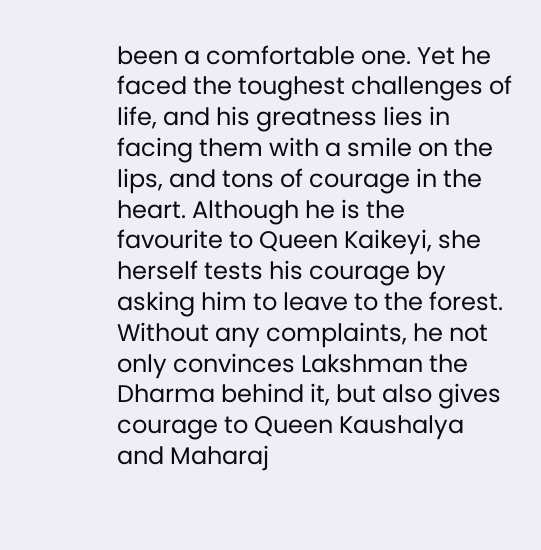been a comfortable one. Yet he faced the toughest challenges of life, and his greatness lies in facing them with a smile on the lips, and tons of courage in the heart. Although he is the favourite to Queen Kaikeyi, she herself tests his courage by asking him to leave to the forest. Without any complaints, he not only convinces Lakshman the Dharma behind it, but also gives courage to Queen Kaushalya and Maharaj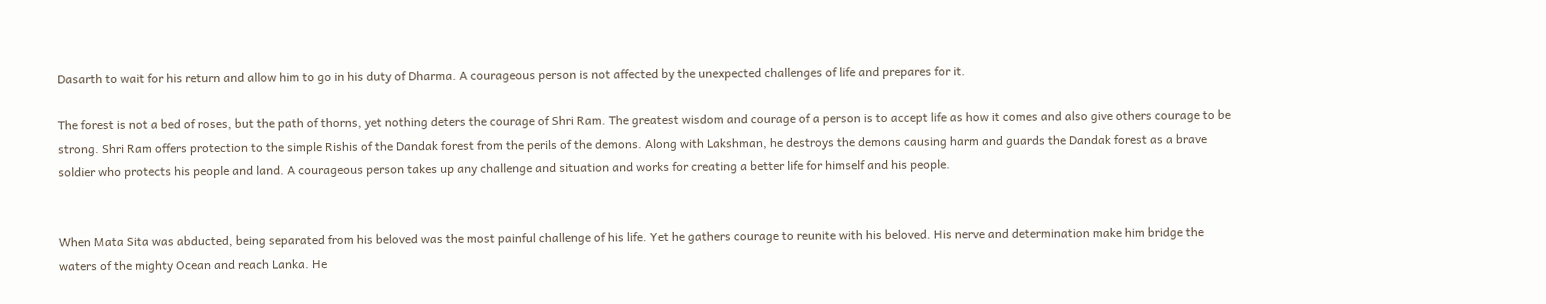Dasarth to wait for his return and allow him to go in his duty of Dharma. A courageous person is not affected by the unexpected challenges of life and prepares for it.

The forest is not a bed of roses, but the path of thorns, yet nothing deters the courage of Shri Ram. The greatest wisdom and courage of a person is to accept life as how it comes and also give others courage to be strong. Shri Ram offers protection to the simple Rishis of the Dandak forest from the perils of the demons. Along with Lakshman, he destroys the demons causing harm and guards the Dandak forest as a brave soldier who protects his people and land. A courageous person takes up any challenge and situation and works for creating a better life for himself and his people.


When Mata Sita was abducted, being separated from his beloved was the most painful challenge of his life. Yet he gathers courage to reunite with his beloved. His nerve and determination make him bridge the waters of the mighty Ocean and reach Lanka. He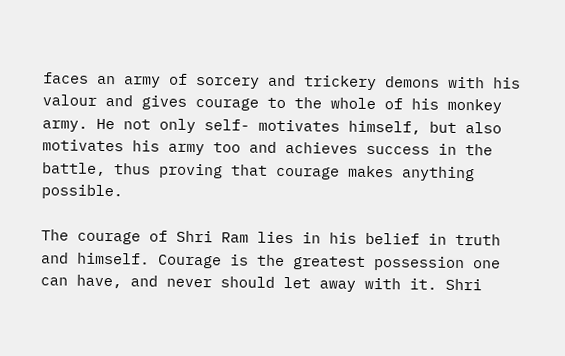faces an army of sorcery and trickery demons with his valour and gives courage to the whole of his monkey army. He not only self- motivates himself, but also motivates his army too and achieves success in the battle, thus proving that courage makes anything possible.

The courage of Shri Ram lies in his belief in truth and himself. Courage is the greatest possession one can have, and never should let away with it. Shri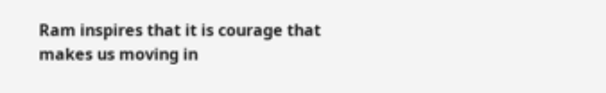Ram inspires that it is courage that makes us moving in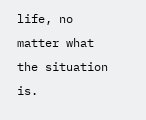life, no matter what the situation is.